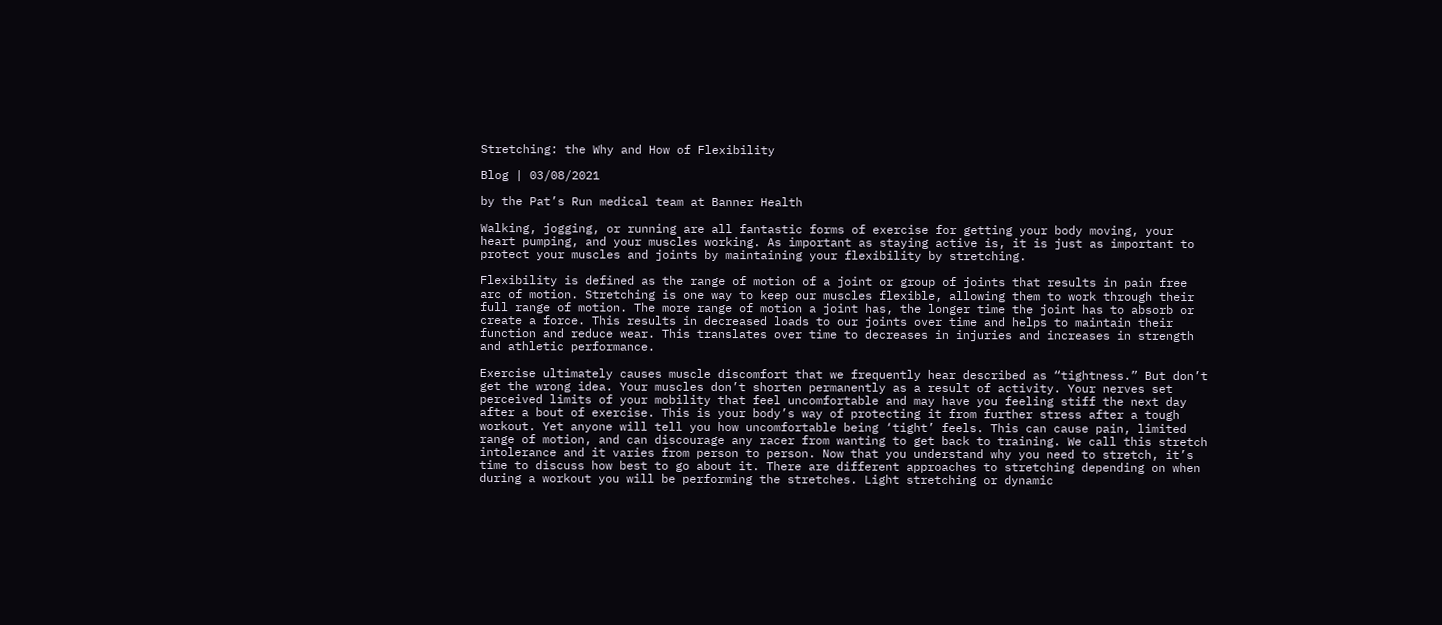Stretching: the Why and How of Flexibility

Blog | 03/08/2021

by the Pat’s Run medical team at Banner Health

Walking, jogging, or running are all fantastic forms of exercise for getting your body moving, your heart pumping, and your muscles working. As important as staying active is, it is just as important to protect your muscles and joints by maintaining your flexibility by stretching.

Flexibility is defined as the range of motion of a joint or group of joints that results in pain free arc of motion. Stretching is one way to keep our muscles flexible, allowing them to work through their full range of motion. The more range of motion a joint has, the longer time the joint has to absorb or create a force. This results in decreased loads to our joints over time and helps to maintain their function and reduce wear. This translates over time to decreases in injuries and increases in strength and athletic performance.

Exercise ultimately causes muscle discomfort that we frequently hear described as “tightness.” But don’t get the wrong idea. Your muscles don’t shorten permanently as a result of activity. Your nerves set perceived limits of your mobility that feel uncomfortable and may have you feeling stiff the next day after a bout of exercise. This is your body’s way of protecting it from further stress after a tough workout. Yet anyone will tell you how uncomfortable being ‘tight’ feels. This can cause pain, limited range of motion, and can discourage any racer from wanting to get back to training. We call this stretch intolerance and it varies from person to person. Now that you understand why you need to stretch, it’s time to discuss how best to go about it. There are different approaches to stretching depending on when during a workout you will be performing the stretches. Light stretching or dynamic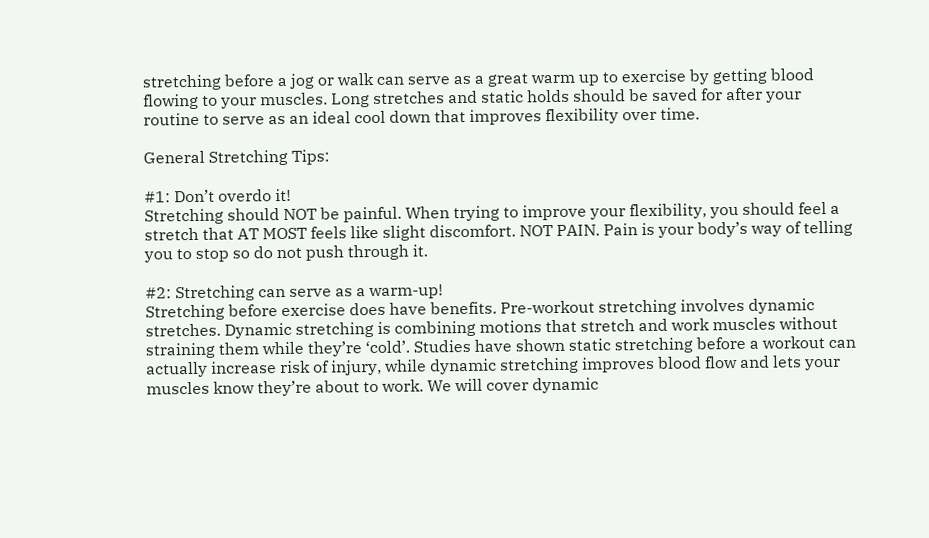stretching before a jog or walk can serve as a great warm up to exercise by getting blood flowing to your muscles. Long stretches and static holds should be saved for after your routine to serve as an ideal cool down that improves flexibility over time.

General Stretching Tips:

#1: Don’t overdo it!
Stretching should NOT be painful. When trying to improve your flexibility, you should feel a stretch that AT MOST feels like slight discomfort. NOT PAIN. Pain is your body’s way of telling you to stop so do not push through it.

#2: Stretching can serve as a warm-up!
Stretching before exercise does have benefits. Pre-workout stretching involves dynamic stretches. Dynamic stretching is combining motions that stretch and work muscles without straining them while they’re ‘cold’. Studies have shown static stretching before a workout can actually increase risk of injury, while dynamic stretching improves blood flow and lets your muscles know they’re about to work. We will cover dynamic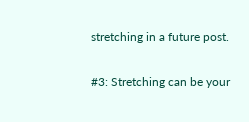stretching in a future post.

#3: Stretching can be your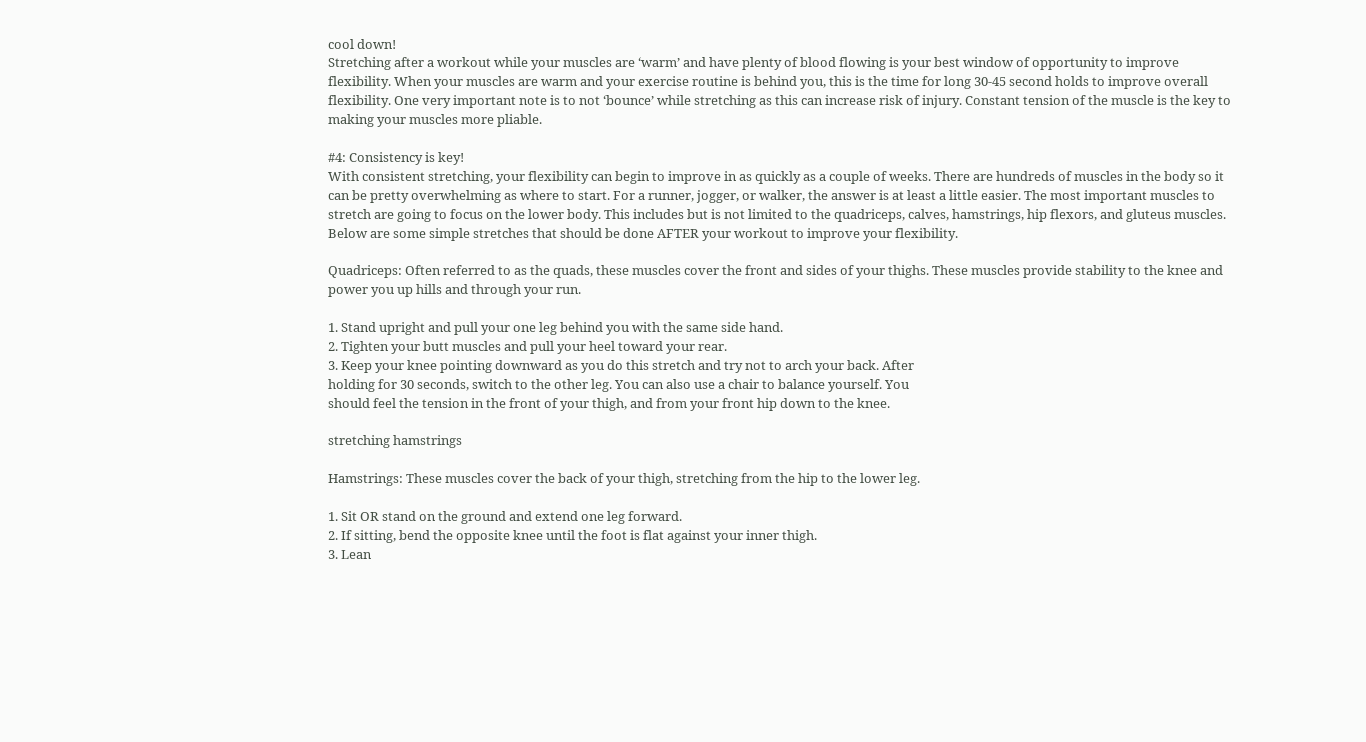cool down!
Stretching after a workout while your muscles are ‘warm’ and have plenty of blood flowing is your best window of opportunity to improve flexibility. When your muscles are warm and your exercise routine is behind you, this is the time for long 30-45 second holds to improve overall flexibility. One very important note is to not ‘bounce’ while stretching as this can increase risk of injury. Constant tension of the muscle is the key to making your muscles more pliable.

#4: Consistency is key!
With consistent stretching, your flexibility can begin to improve in as quickly as a couple of weeks. There are hundreds of muscles in the body so it can be pretty overwhelming as where to start. For a runner, jogger, or walker, the answer is at least a little easier. The most important muscles to stretch are going to focus on the lower body. This includes but is not limited to the quadriceps, calves, hamstrings, hip flexors, and gluteus muscles. Below are some simple stretches that should be done AFTER your workout to improve your flexibility.

Quadriceps: Often referred to as the quads, these muscles cover the front and sides of your thighs. These muscles provide stability to the knee and power you up hills and through your run.

1. Stand upright and pull your one leg behind you with the same side hand.
2. Tighten your butt muscles and pull your heel toward your rear.
3. Keep your knee pointing downward as you do this stretch and try not to arch your back. After
holding for 30 seconds, switch to the other leg. You can also use a chair to balance yourself. You
should feel the tension in the front of your thigh, and from your front hip down to the knee.

stretching hamstrings

Hamstrings: These muscles cover the back of your thigh, stretching from the hip to the lower leg.

1. Sit OR stand on the ground and extend one leg forward.
2. If sitting, bend the opposite knee until the foot is flat against your inner thigh.
3. Lean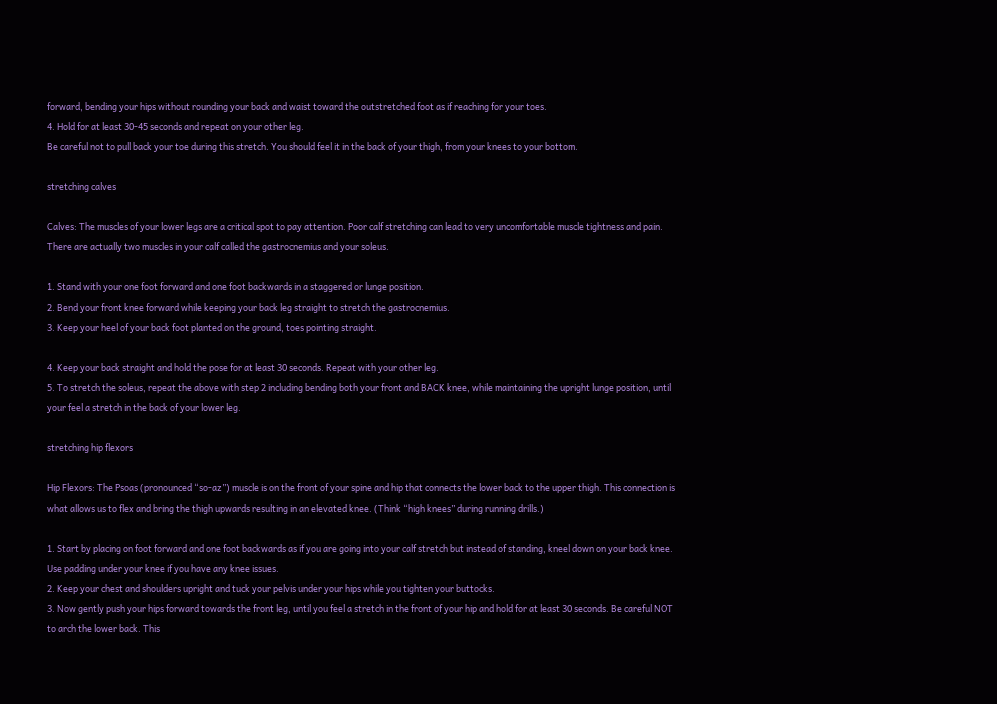forward, bending your hips without rounding your back and waist toward the outstretched foot as if reaching for your toes.
4. Hold for at least 30-45 seconds and repeat on your other leg.
Be careful not to pull back your toe during this stretch. You should feel it in the back of your thigh, from your knees to your bottom.

stretching calves

Calves: The muscles of your lower legs are a critical spot to pay attention. Poor calf stretching can lead to very uncomfortable muscle tightness and pain. There are actually two muscles in your calf called the gastrocnemius and your soleus.

1. Stand with your one foot forward and one foot backwards in a staggered or lunge position.
2. Bend your front knee forward while keeping your back leg straight to stretch the gastrocnemius.
3. Keep your heel of your back foot planted on the ground, toes pointing straight.

4. Keep your back straight and hold the pose for at least 30 seconds. Repeat with your other leg.
5. To stretch the soleus, repeat the above with step 2 including bending both your front and BACK knee, while maintaining the upright lunge position, until your feel a stretch in the back of your lower leg.

stretching hip flexors

Hip Flexors: The Psoas (pronounced “so-az”) muscle is on the front of your spine and hip that connects the lower back to the upper thigh. This connection is what allows us to flex and bring the thigh upwards resulting in an elevated knee. (Think “high knees” during running drills.)

1. Start by placing on foot forward and one foot backwards as if you are going into your calf stretch but instead of standing, kneel down on your back knee. Use padding under your knee if you have any knee issues.
2. Keep your chest and shoulders upright and tuck your pelvis under your hips while you tighten your buttocks.
3. Now gently push your hips forward towards the front leg, until you feel a stretch in the front of your hip and hold for at least 30 seconds. Be careful NOT to arch the lower back. This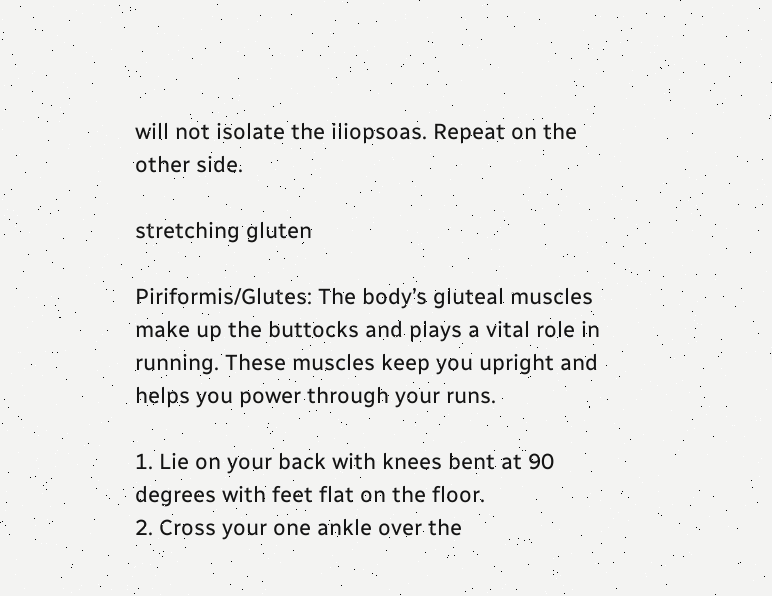will not isolate the iliopsoas. Repeat on the other side.

stretching gluten

Piriformis/Glutes: The body’s gluteal muscles make up the buttocks and plays a vital role in running. These muscles keep you upright and helps you power through your runs.

1. Lie on your back with knees bent at 90 degrees with feet flat on the floor.
2. Cross your one ankle over the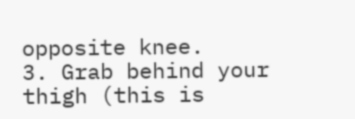opposite knee.
3. Grab behind your thigh (this is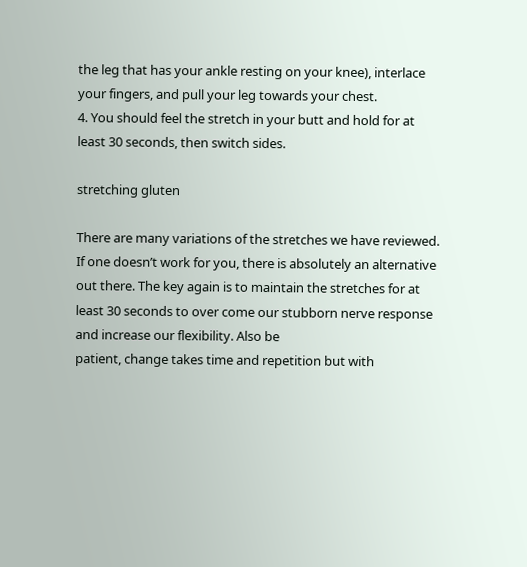the leg that has your ankle resting on your knee), interlace your fingers, and pull your leg towards your chest.
4. You should feel the stretch in your butt and hold for at least 30 seconds, then switch sides.

stretching gluten

There are many variations of the stretches we have reviewed. If one doesn’t work for you, there is absolutely an alternative out there. The key again is to maintain the stretches for at least 30 seconds to over come our stubborn nerve response and increase our flexibility. Also be
patient, change takes time and repetition but with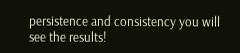persistence and consistency you will see the results!